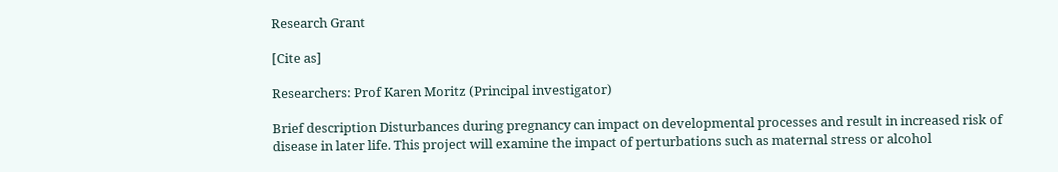Research Grant

[Cite as]

Researchers: Prof Karen Moritz (Principal investigator)

Brief description Disturbances during pregnancy can impact on developmental processes and result in increased risk of disease in later life. This project will examine the impact of perturbations such as maternal stress or alcohol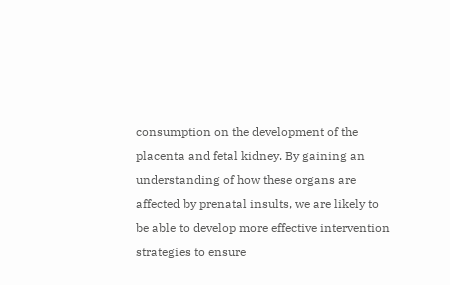consumption on the development of the placenta and fetal kidney. By gaining an understanding of how these organs are affected by prenatal insults, we are likely to be able to develop more effective intervention strategies to ensure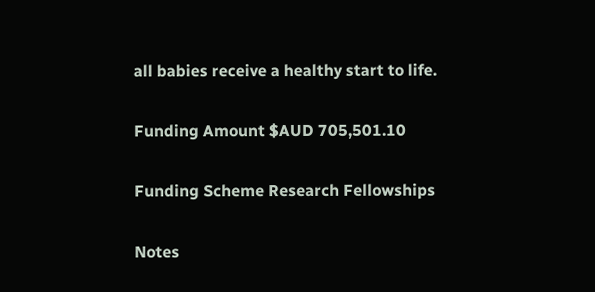all babies receive a healthy start to life.

Funding Amount $AUD 705,501.10

Funding Scheme Research Fellowships

Notes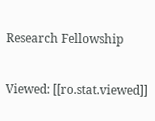Research Fellowship

Viewed: [[ro.stat.viewed]]